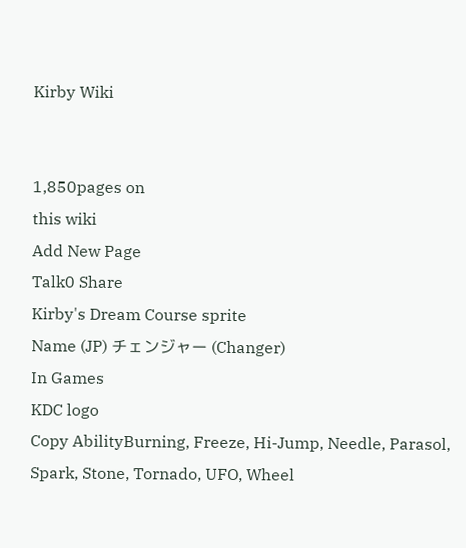Kirby Wiki


1,850pages on
this wiki
Add New Page
Talk0 Share
Kirby's Dream Course sprite
Name (JP) チェンジャー (Changer)
In Games
KDC logo
Copy AbilityBurning, Freeze, Hi-Jump, Needle, Parasol, Spark, Stone, Tornado, UFO, Wheel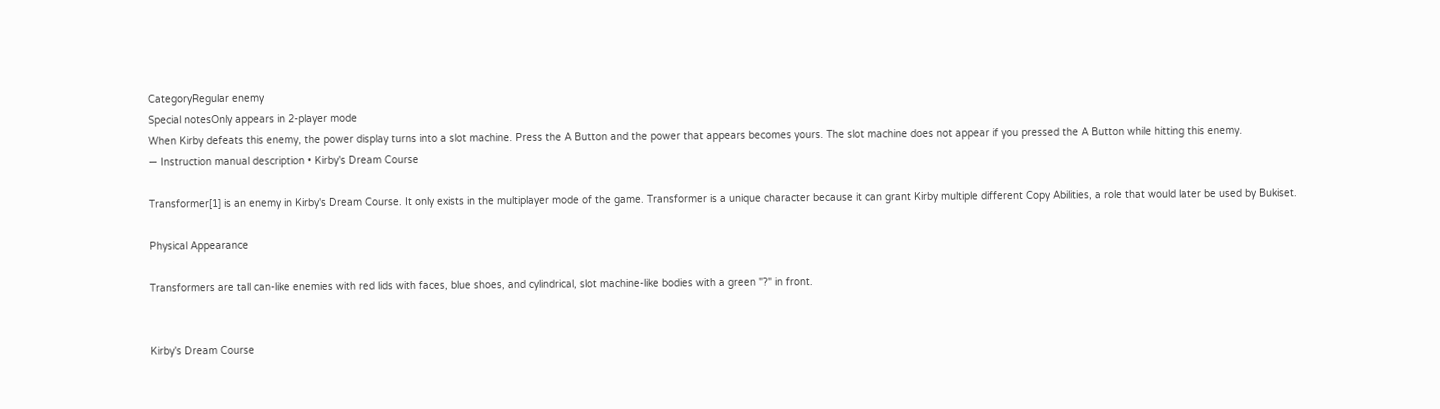CategoryRegular enemy
Special notesOnly appears in 2-player mode
When Kirby defeats this enemy, the power display turns into a slot machine. Press the A Button and the power that appears becomes yours. The slot machine does not appear if you pressed the A Button while hitting this enemy.
— Instruction manual description • Kirby's Dream Course

Transformer[1] is an enemy in Kirby's Dream Course. It only exists in the multiplayer mode of the game. Transformer is a unique character because it can grant Kirby multiple different Copy Abilities, a role that would later be used by Bukiset.

Physical Appearance

Transformers are tall can-like enemies with red lids with faces, blue shoes, and cylindrical, slot machine-like bodies with a green "?" in front.


Kirby's Dream Course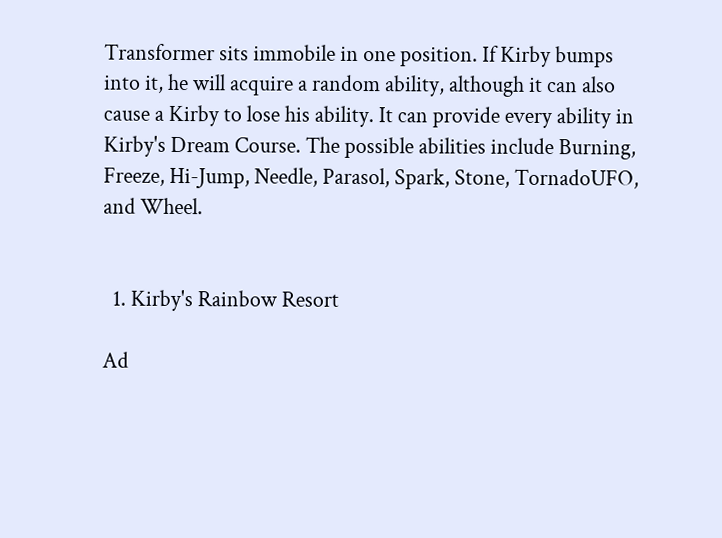Transformer sits immobile in one position. If Kirby bumps into it, he will acquire a random ability, although it can also cause a Kirby to lose his ability. It can provide every ability in Kirby's Dream Course. The possible abilities include Burning, Freeze, Hi-Jump, Needle, Parasol, Spark, Stone, TornadoUFO, and Wheel.


  1. Kirby's Rainbow Resort

Ad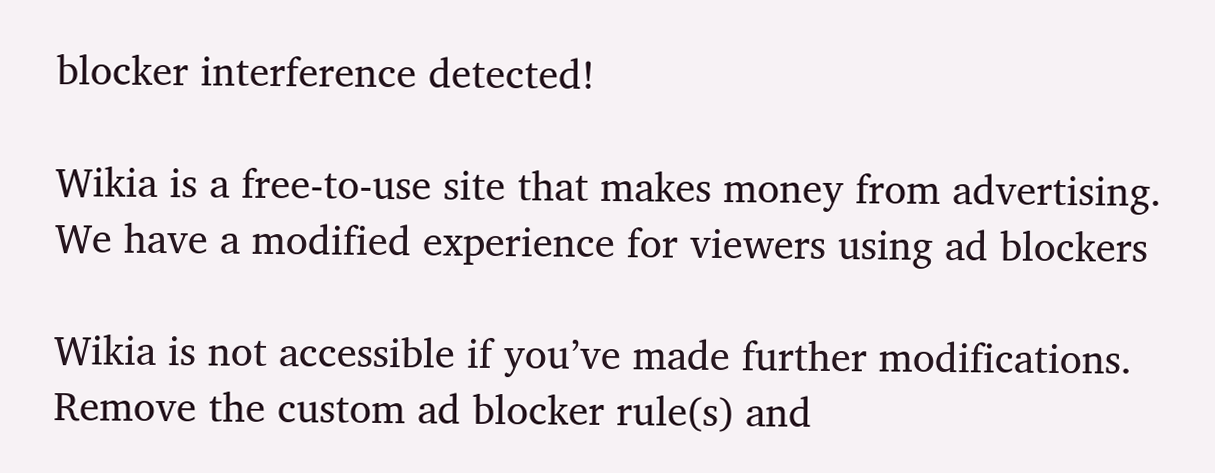blocker interference detected!

Wikia is a free-to-use site that makes money from advertising. We have a modified experience for viewers using ad blockers

Wikia is not accessible if you’ve made further modifications. Remove the custom ad blocker rule(s) and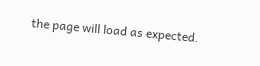the page will load as expected.